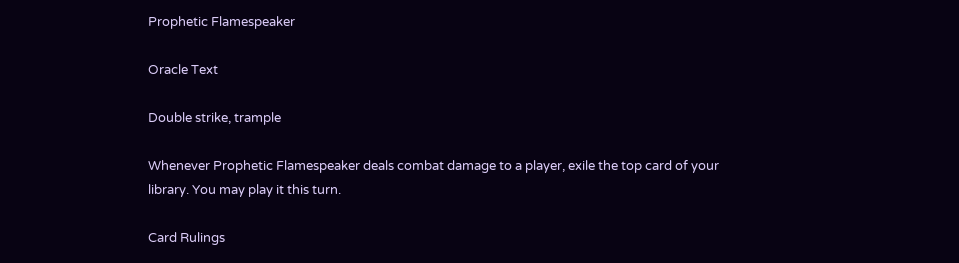Prophetic Flamespeaker

Oracle Text

Double strike, trample

Whenever Prophetic Flamespeaker deals combat damage to a player, exile the top card of your library. You may play it this turn.

Card Rulings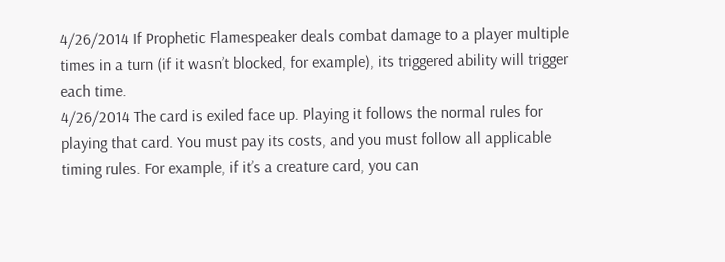4/26/2014 If Prophetic Flamespeaker deals combat damage to a player multiple times in a turn (if it wasn’t blocked, for example), its triggered ability will trigger each time.
4/26/2014 The card is exiled face up. Playing it follows the normal rules for playing that card. You must pay its costs, and you must follow all applicable timing rules. For example, if it’s a creature card, you can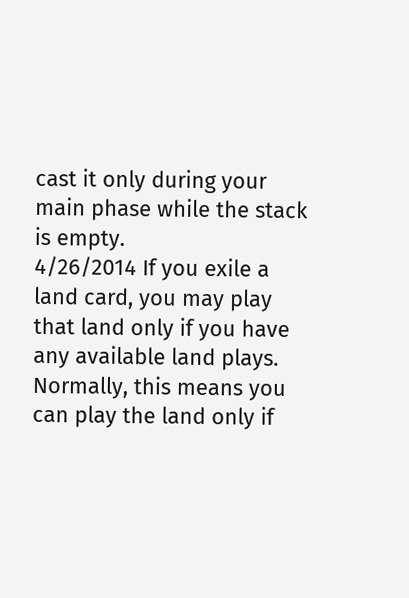cast it only during your main phase while the stack is empty.
4/26/2014 If you exile a land card, you may play that land only if you have any available land plays. Normally, this means you can play the land only if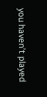you haven’t played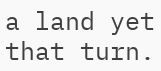a land yet that turn.